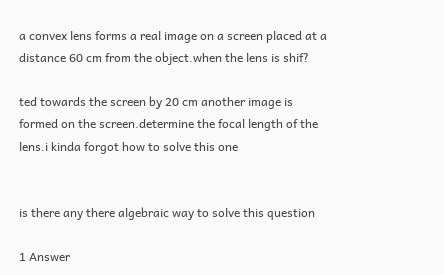a convex lens forms a real image on a screen placed at a distance 60 cm from the object.when the lens is shif?

ted towards the screen by 20 cm another image is formed on the screen.determine the focal length of the lens.i kinda forgot how to solve this one


is there any there algebraic way to solve this question

1 Answer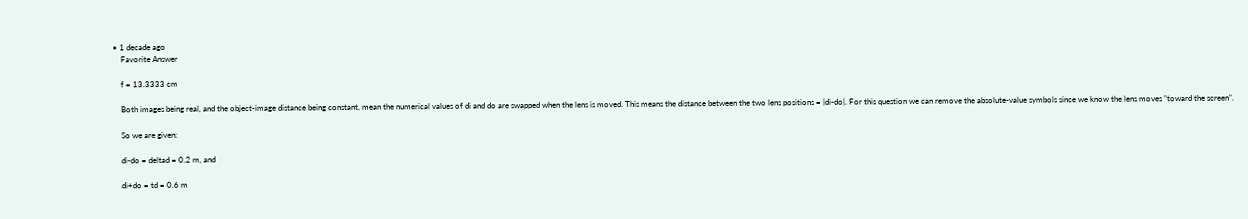• 1 decade ago
    Favorite Answer

    f = 13.3333 cm

    Both images being real, and the object-image distance being constant, mean the numerical values of di and do are swapped when the lens is moved. This means the distance between the two lens positions = |di-do|. For this question we can remove the absolute-value symbols since we know the lens moves "toward the screen".

    So we are given:

    di-do = deltad = 0.2 m, and

    di+do = td = 0.6 m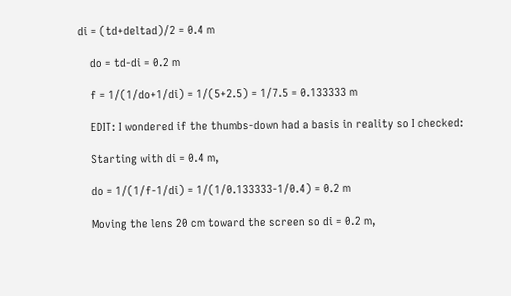di = (td+deltad)/2 = 0.4 m

    do = td-di = 0.2 m

    f = 1/(1/do+1/di) = 1/(5+2.5) = 1/7.5 = 0.133333 m

    EDIT: I wondered if the thumbs-down had a basis in reality so I checked:

    Starting with di = 0.4 m,

    do = 1/(1/f-1/di) = 1/(1/0.133333-1/0.4) = 0.2 m

    Moving the lens 20 cm toward the screen so di = 0.2 m,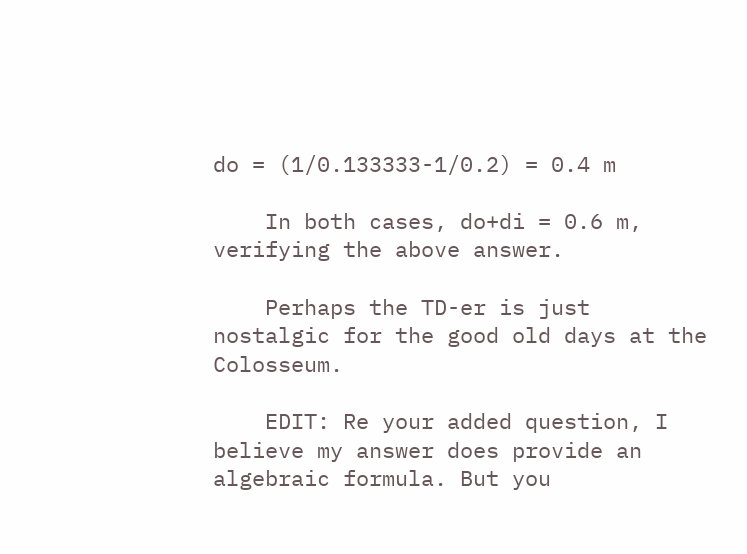do = (1/0.133333-1/0.2) = 0.4 m

    In both cases, do+di = 0.6 m, verifying the above answer.

    Perhaps the TD-er is just nostalgic for the good old days at the Colosseum.

    EDIT: Re your added question, I believe my answer does provide an algebraic formula. But you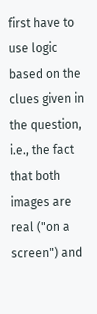first have to use logic based on the clues given in the question, i.e., the fact that both images are real ("on a screen") and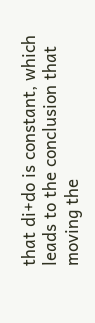that di+do is constant, which leads to the conclusion that moving the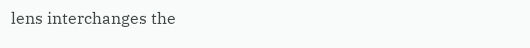lens interchanges the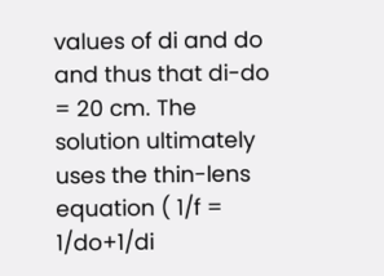values of di and do and thus that di-do = 20 cm. The solution ultimately uses the thin-lens equation ( 1/f = 1/do+1/di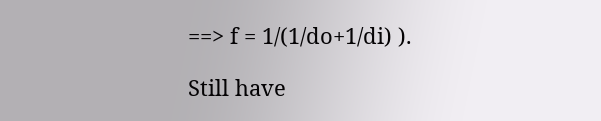==> f = 1/(1/do+1/di) ).

Still have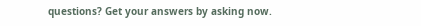questions? Get your answers by asking now.